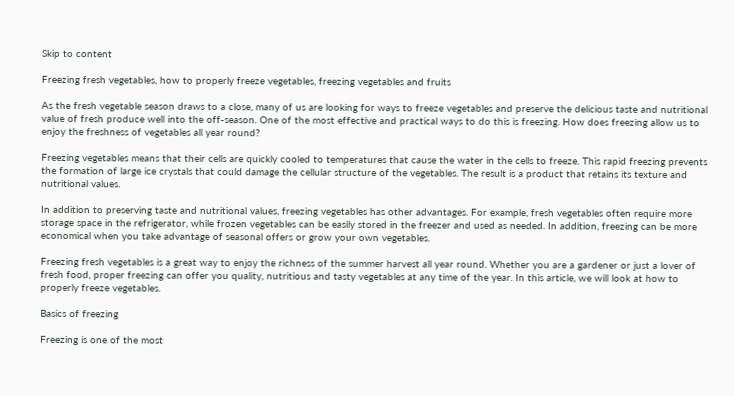Skip to content

Freezing fresh vegetables, how to properly freeze vegetables, freezing vegetables and fruits

As the fresh vegetable season draws to a close, many of us are looking for ways to freeze vegetables and preserve the delicious taste and nutritional value of fresh produce well into the off-season. One of the most effective and practical ways to do this is freezing. How does freezing allow us to enjoy the freshness of vegetables all year round?

Freezing vegetables means that their cells are quickly cooled to temperatures that cause the water in the cells to freeze. This rapid freezing prevents the formation of large ice crystals that could damage the cellular structure of the vegetables. The result is a product that retains its texture and nutritional values.

In addition to preserving taste and nutritional values, freezing vegetables has other advantages. For example, fresh vegetables often require more storage space in the refrigerator, while frozen vegetables can be easily stored in the freezer and used as needed. In addition, freezing can be more economical when you take advantage of seasonal offers or grow your own vegetables.

Freezing fresh vegetables is a great way to enjoy the richness of the summer harvest all year round. Whether you are a gardener or just a lover of fresh food, proper freezing can offer you quality, nutritious and tasty vegetables at any time of the year. In this article, we will look at how to properly freeze vegetables.

Basics of freezing

Freezing is one of the most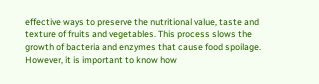effective ways to preserve the nutritional value, taste and texture of fruits and vegetables. This process slows the growth of bacteria and enzymes that cause food spoilage. However, it is important to know how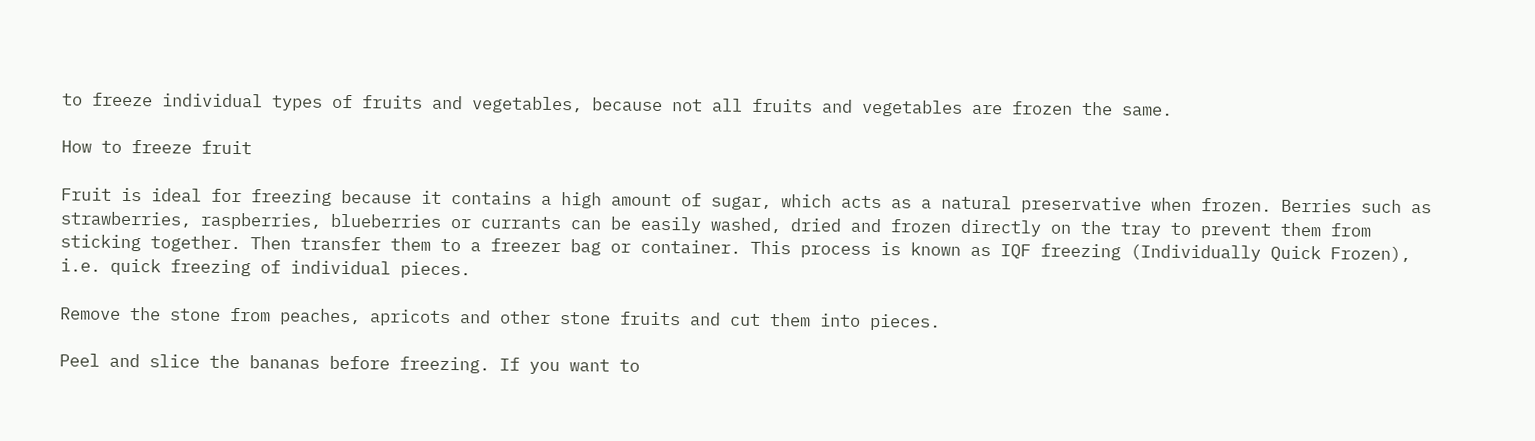to freeze individual types of fruits and vegetables, because not all fruits and vegetables are frozen the same.

How to freeze fruit

Fruit is ideal for freezing because it contains a high amount of sugar, which acts as a natural preservative when frozen. Berries such as strawberries, raspberries, blueberries or currants can be easily washed, dried and frozen directly on the tray to prevent them from sticking together. Then transfer them to a freezer bag or container. This process is known as IQF freezing (Individually Quick Frozen), i.e. quick freezing of individual pieces.

Remove the stone from peaches, apricots and other stone fruits and cut them into pieces.

Peel and slice the bananas before freezing. If you want to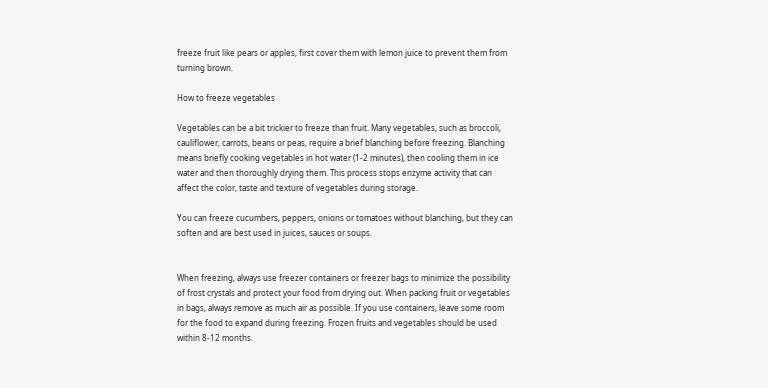freeze fruit like pears or apples, first cover them with lemon juice to prevent them from turning brown.

How to freeze vegetables

Vegetables can be a bit trickier to freeze than fruit. Many vegetables, such as broccoli, cauliflower, carrots, beans or peas, require a brief blanching before freezing. Blanching means briefly cooking vegetables in hot water (1-2 minutes), then cooling them in ice water and then thoroughly drying them. This process stops enzyme activity that can affect the color, taste and texture of vegetables during storage.

You can freeze cucumbers, peppers, onions or tomatoes without blanching, but they can soften and are best used in juices, sauces or soups.


When freezing, always use freezer containers or freezer bags to minimize the possibility of frost crystals and protect your food from drying out. When packing fruit or vegetables in bags, always remove as much air as possible. If you use containers, leave some room for the food to expand during freezing. Frozen fruits and vegetables should be used within 8-12 months.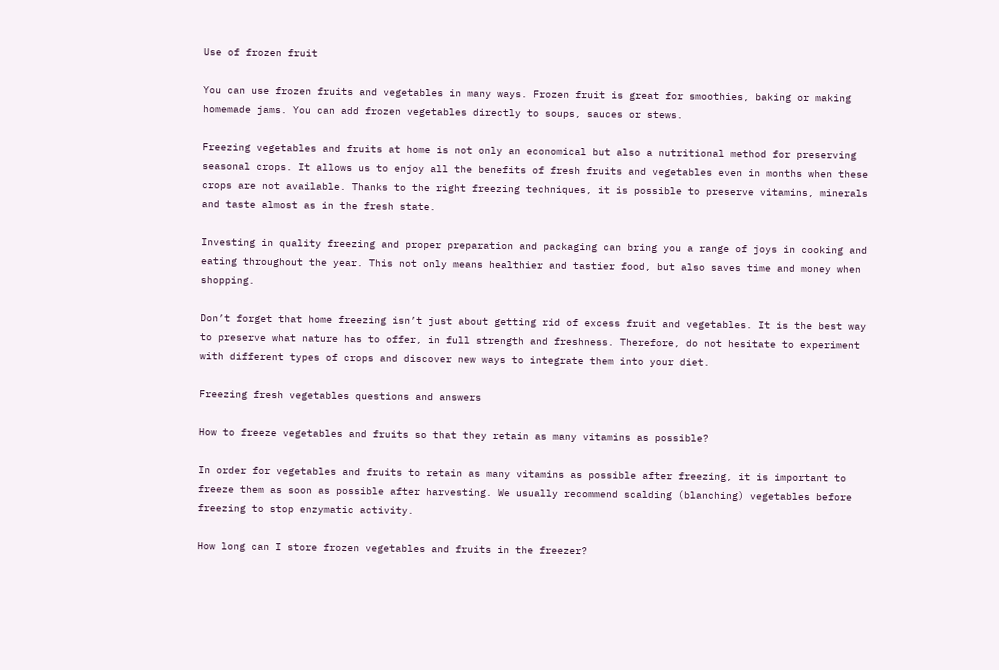Use of frozen fruit

You can use frozen fruits and vegetables in many ways. Frozen fruit is great for smoothies, baking or making homemade jams. You can add frozen vegetables directly to soups, sauces or stews.

Freezing vegetables and fruits at home is not only an economical but also a nutritional method for preserving seasonal crops. It allows us to enjoy all the benefits of fresh fruits and vegetables even in months when these crops are not available. Thanks to the right freezing techniques, it is possible to preserve vitamins, minerals and taste almost as in the fresh state.

Investing in quality freezing and proper preparation and packaging can bring you a range of joys in cooking and eating throughout the year. This not only means healthier and tastier food, but also saves time and money when shopping.

Don’t forget that home freezing isn’t just about getting rid of excess fruit and vegetables. It is the best way to preserve what nature has to offer, in full strength and freshness. Therefore, do not hesitate to experiment with different types of crops and discover new ways to integrate them into your diet.

Freezing fresh vegetables questions and answers

How to freeze vegetables and fruits so that they retain as many vitamins as possible?

In order for vegetables and fruits to retain as many vitamins as possible after freezing, it is important to freeze them as soon as possible after harvesting. We usually recommend scalding (blanching) vegetables before freezing to stop enzymatic activity.

How long can I store frozen vegetables and fruits in the freezer?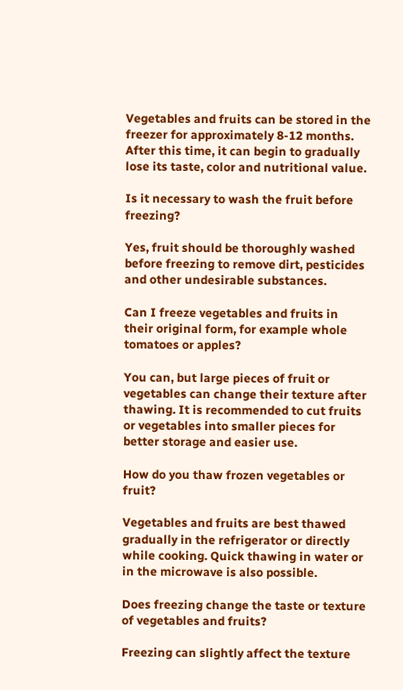Vegetables and fruits can be stored in the freezer for approximately 8-12 months. After this time, it can begin to gradually lose its taste, color and nutritional value.

Is it necessary to wash the fruit before freezing?

Yes, fruit should be thoroughly washed before freezing to remove dirt, pesticides and other undesirable substances.

Can I freeze vegetables and fruits in their original form, for example whole tomatoes or apples?

You can, but large pieces of fruit or vegetables can change their texture after thawing. It is recommended to cut fruits or vegetables into smaller pieces for better storage and easier use.

How do you thaw frozen vegetables or fruit?

Vegetables and fruits are best thawed gradually in the refrigerator or directly while cooking. Quick thawing in water or in the microwave is also possible.

Does freezing change the taste or texture of vegetables and fruits?

Freezing can slightly affect the texture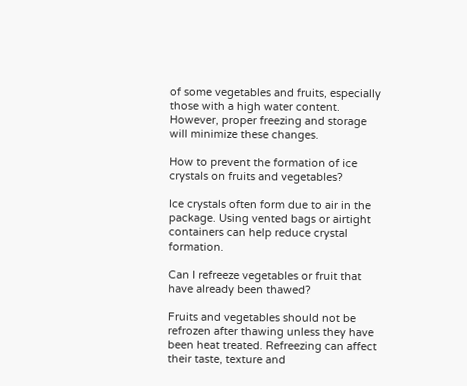of some vegetables and fruits, especially those with a high water content. However, proper freezing and storage will minimize these changes.

How to prevent the formation of ice crystals on fruits and vegetables?

Ice crystals often form due to air in the package. Using vented bags or airtight containers can help reduce crystal formation.

Can I refreeze vegetables or fruit that have already been thawed?

Fruits and vegetables should not be refrozen after thawing unless they have been heat treated. Refreezing can affect their taste, texture and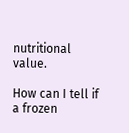nutritional value.

How can I tell if a frozen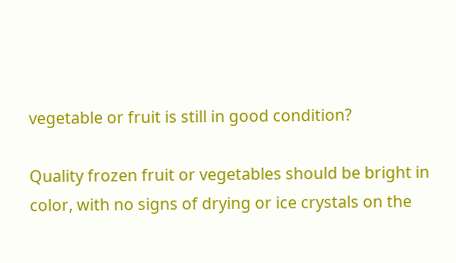vegetable or fruit is still in good condition?

Quality frozen fruit or vegetables should be bright in color, with no signs of drying or ice crystals on the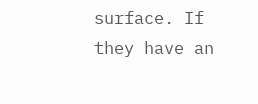surface. If they have an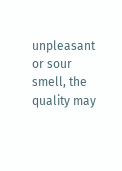unpleasant or sour smell, the quality may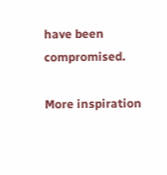have been compromised.

More inspiration